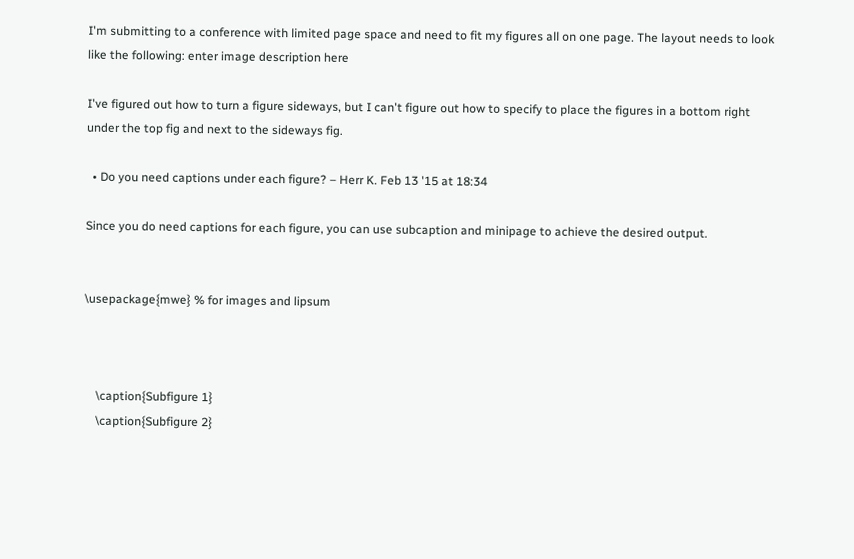I'm submitting to a conference with limited page space and need to fit my figures all on one page. The layout needs to look like the following: enter image description here

I've figured out how to turn a figure sideways, but I can't figure out how to specify to place the figures in a bottom right under the top fig and next to the sideways fig.

  • Do you need captions under each figure? – Herr K. Feb 13 '15 at 18:34

Since you do need captions for each figure, you can use subcaption and minipage to achieve the desired output.


\usepackage{mwe} % for images and lipsum



    \caption{Subfigure 1}
    \caption{Subfigure 2}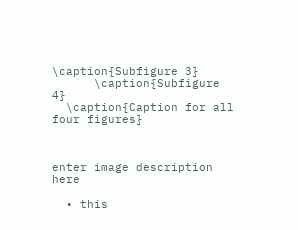\caption{Subfigure 3}
      \caption{Subfigure 4}
  \caption{Caption for all four figures}



enter image description here

  • this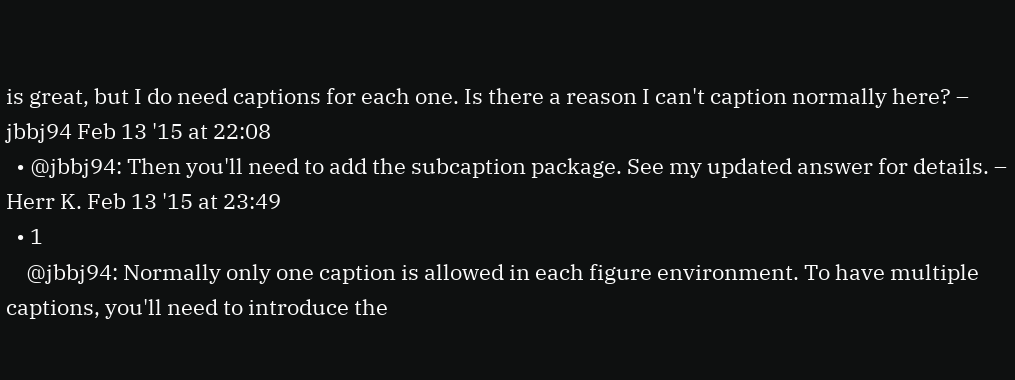is great, but I do need captions for each one. Is there a reason I can't caption normally here? – jbbj94 Feb 13 '15 at 22:08
  • @jbbj94: Then you'll need to add the subcaption package. See my updated answer for details. – Herr K. Feb 13 '15 at 23:49
  • 1
    @jbbj94: Normally only one caption is allowed in each figure environment. To have multiple captions, you'll need to introduce the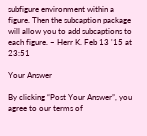subfigure environment within a figure. Then the subcaption package will allow you to add subcaptions to each figure. – Herr K. Feb 13 '15 at 23:51

Your Answer

By clicking “Post Your Answer”, you agree to our terms of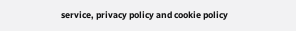service, privacy policy and cookie policy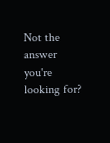Not the answer you're looking for?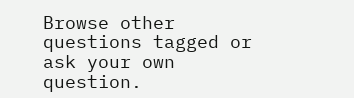Browse other questions tagged or ask your own question.